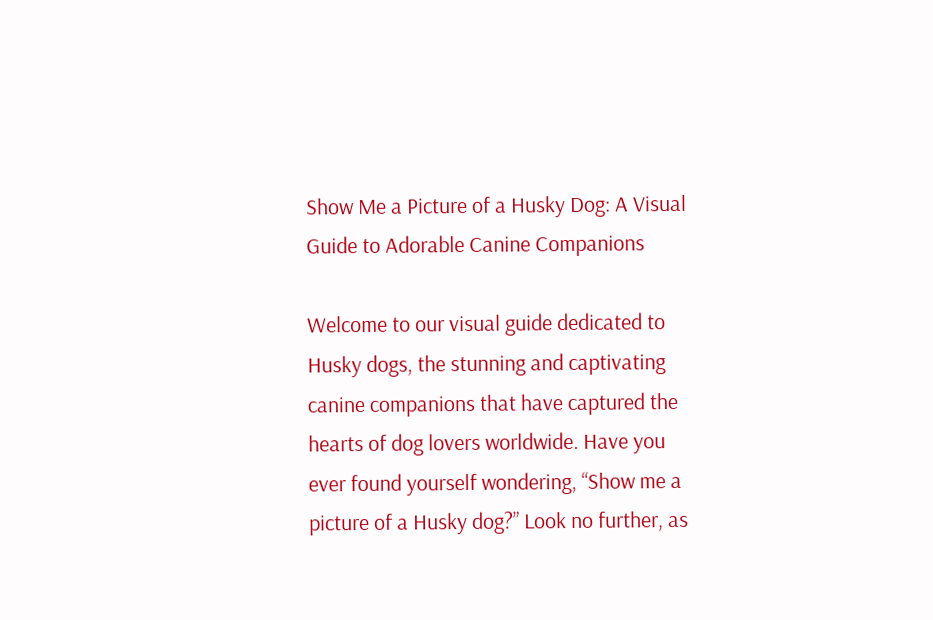Show Me a Picture of a Husky Dog: A Visual Guide to Adorable Canine Companions

Welcome to our visual guide dedicated to Husky dogs, the stunning and captivating canine companions that have captured the hearts of dog lovers worldwide. Have you ever found yourself wondering, “Show me a picture of a Husky dog?” Look no further, as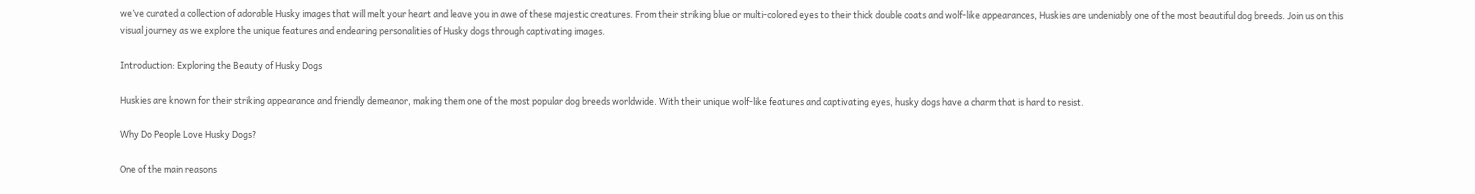we’ve curated a collection of adorable Husky images that will melt your heart and leave you in awe of these majestic creatures. From their striking blue or multi-colored eyes to their thick double coats and wolf-like appearances, Huskies are undeniably one of the most beautiful dog breeds. Join us on this visual journey as we explore the unique features and endearing personalities of Husky dogs through captivating images.

Introduction: Exploring the Beauty of Husky Dogs

Huskies are known for their striking appearance and friendly demeanor, making them one of the most popular dog breeds worldwide. With their unique wolf-like features and captivating eyes, husky dogs have a charm that is hard to resist.

Why Do People Love Husky Dogs?

One of the main reasons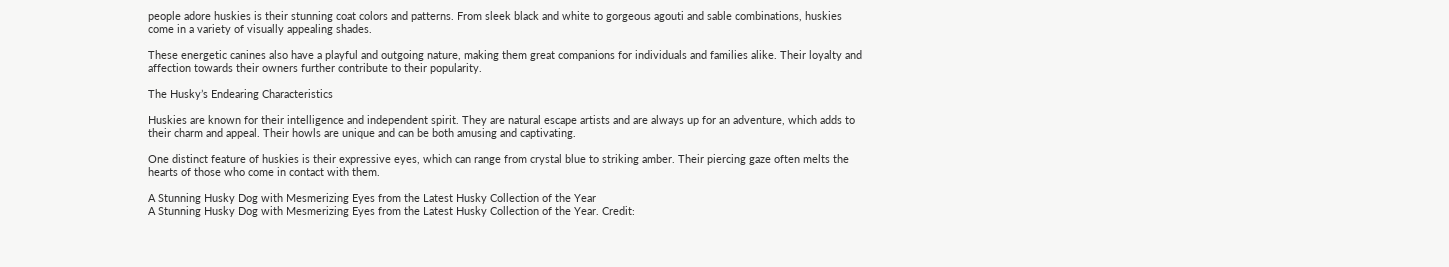people adore huskies is their stunning coat colors and patterns. From sleek black and white to gorgeous agouti and sable combinations, huskies come in a variety of visually appealing shades.

These energetic canines also have a playful and outgoing nature, making them great companions for individuals and families alike. Their loyalty and affection towards their owners further contribute to their popularity.

The Husky’s Endearing Characteristics

Huskies are known for their intelligence and independent spirit. They are natural escape artists and are always up for an adventure, which adds to their charm and appeal. Their howls are unique and can be both amusing and captivating.

One distinct feature of huskies is their expressive eyes, which can range from crystal blue to striking amber. Their piercing gaze often melts the hearts of those who come in contact with them.

A Stunning Husky Dog with Mesmerizing Eyes from the Latest Husky Collection of the Year
A Stunning Husky Dog with Mesmerizing Eyes from the Latest Husky Collection of the Year. Credit: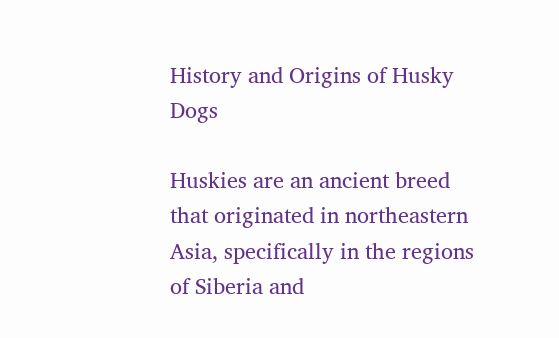History and Origins of Husky Dogs

Huskies are an ancient breed that originated in northeastern Asia, specifically in the regions of Siberia and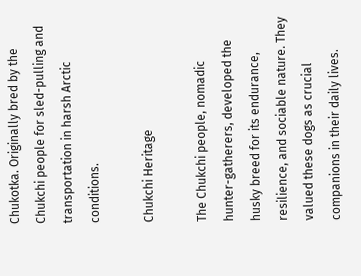Chukotka. Originally bred by the Chukchi people for sled-pulling and transportation in harsh Arctic conditions.

Chukchi Heritage

The Chukchi people, nomadic hunter-gatherers, developed the husky breed for its endurance, resilience, and sociable nature. They valued these dogs as crucial companions in their daily lives.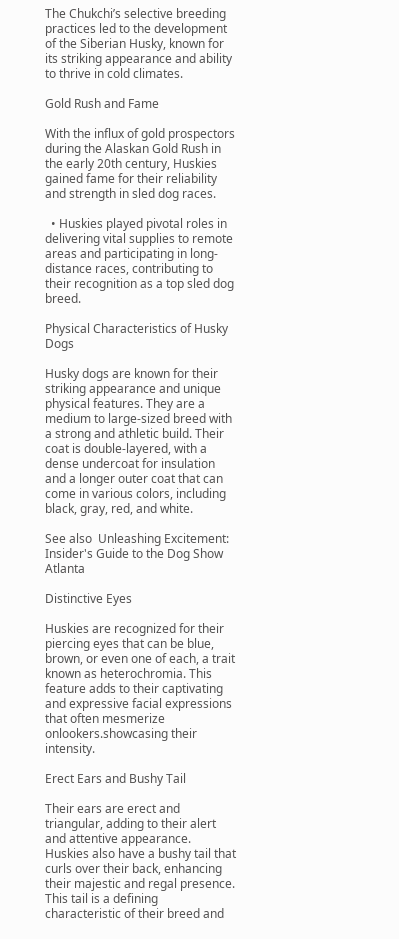The Chukchi’s selective breeding practices led to the development of the Siberian Husky, known for its striking appearance and ability to thrive in cold climates.

Gold Rush and Fame

With the influx of gold prospectors during the Alaskan Gold Rush in the early 20th century, Huskies gained fame for their reliability and strength in sled dog races.

  • Huskies played pivotal roles in delivering vital supplies to remote areas and participating in long-distance races, contributing to their recognition as a top sled dog breed.

Physical Characteristics of Husky Dogs

Husky dogs are known for their striking appearance and unique physical features. They are a medium to large-sized breed with a strong and athletic build. Their coat is double-layered, with a dense undercoat for insulation and a longer outer coat that can come in various colors, including black, gray, red, and white.

See also  Unleashing Excitement: Insider's Guide to the Dog Show Atlanta

Distinctive Eyes

Huskies are recognized for their piercing eyes that can be blue, brown, or even one of each, a trait known as heterochromia. This feature adds to their captivating and expressive facial expressions that often mesmerize onlookers.showcasing their intensity.

Erect Ears and Bushy Tail

Their ears are erect and triangular, adding to their alert and attentive appearance. Huskies also have a bushy tail that curls over their back, enhancing their majestic and regal presence. This tail is a defining characteristic of their breed and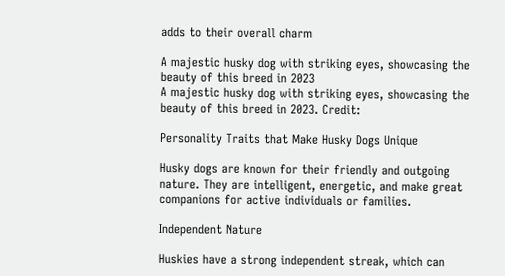adds to their overall charm

A majestic husky dog with striking eyes, showcasing the beauty of this breed in 2023
A majestic husky dog with striking eyes, showcasing the beauty of this breed in 2023. Credit:

Personality Traits that Make Husky Dogs Unique

Husky dogs are known for their friendly and outgoing nature. They are intelligent, energetic, and make great companions for active individuals or families.

Independent Nature

Huskies have a strong independent streak, which can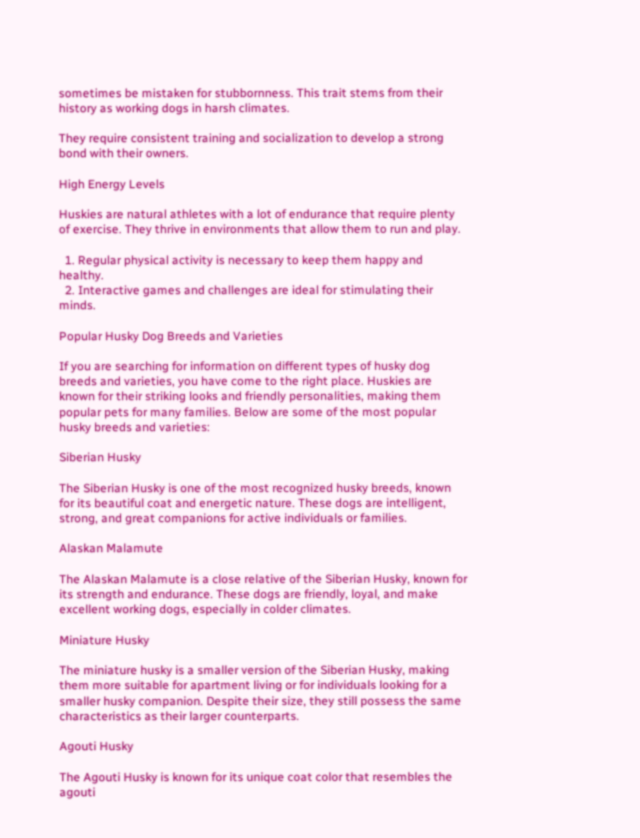sometimes be mistaken for stubbornness. This trait stems from their history as working dogs in harsh climates.

They require consistent training and socialization to develop a strong bond with their owners.

High Energy Levels

Huskies are natural athletes with a lot of endurance that require plenty of exercise. They thrive in environments that allow them to run and play.

  1. Regular physical activity is necessary to keep them happy and healthy.
  2. Interactive games and challenges are ideal for stimulating their minds.

Popular Husky Dog Breeds and Varieties

If you are searching for information on different types of husky dog breeds and varieties, you have come to the right place. Huskies are known for their striking looks and friendly personalities, making them popular pets for many families. Below are some of the most popular husky breeds and varieties:

Siberian Husky

The Siberian Husky is one of the most recognized husky breeds, known for its beautiful coat and energetic nature. These dogs are intelligent, strong, and great companions for active individuals or families.

Alaskan Malamute

The Alaskan Malamute is a close relative of the Siberian Husky, known for its strength and endurance. These dogs are friendly, loyal, and make excellent working dogs, especially in colder climates.

Miniature Husky

The miniature husky is a smaller version of the Siberian Husky, making them more suitable for apartment living or for individuals looking for a smaller husky companion. Despite their size, they still possess the same characteristics as their larger counterparts.

Agouti Husky

The Agouti Husky is known for its unique coat color that resembles the agouti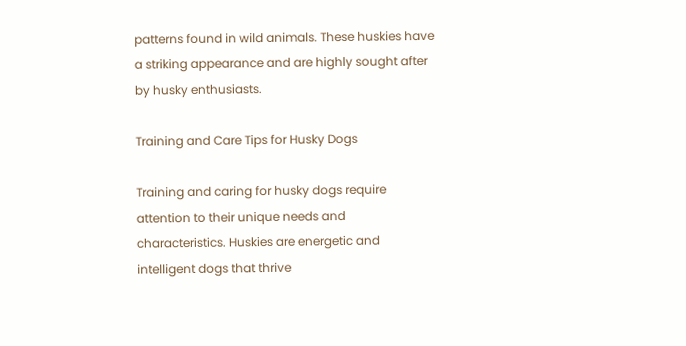patterns found in wild animals. These huskies have a striking appearance and are highly sought after by husky enthusiasts.

Training and Care Tips for Husky Dogs

Training and caring for husky dogs require attention to their unique needs and characteristics. Huskies are energetic and intelligent dogs that thrive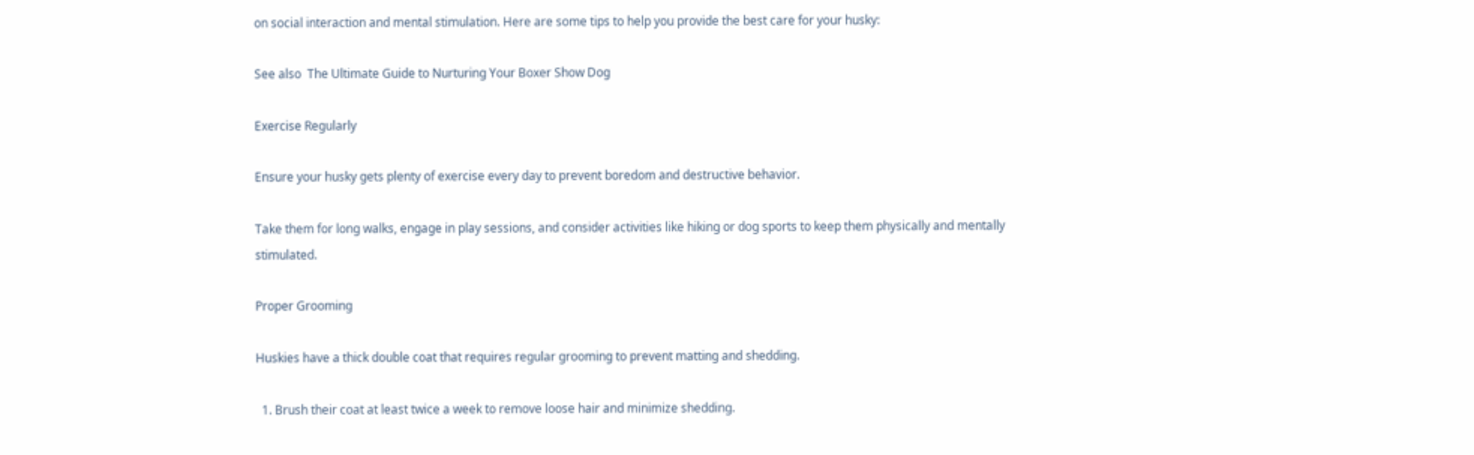on social interaction and mental stimulation. Here are some tips to help you provide the best care for your husky:

See also  The Ultimate Guide to Nurturing Your Boxer Show Dog

Exercise Regularly

Ensure your husky gets plenty of exercise every day to prevent boredom and destructive behavior.

Take them for long walks, engage in play sessions, and consider activities like hiking or dog sports to keep them physically and mentally stimulated.

Proper Grooming

Huskies have a thick double coat that requires regular grooming to prevent matting and shedding.

  1. Brush their coat at least twice a week to remove loose hair and minimize shedding.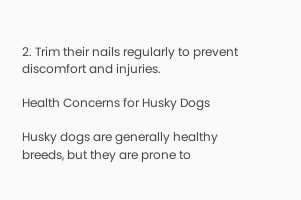2. Trim their nails regularly to prevent discomfort and injuries.

Health Concerns for Husky Dogs

Husky dogs are generally healthy breeds, but they are prone to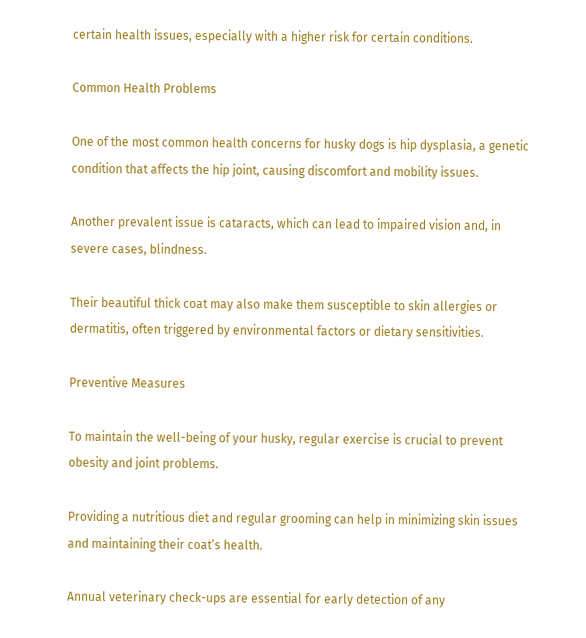certain health issues, especially with a higher risk for certain conditions.

Common Health Problems

One of the most common health concerns for husky dogs is hip dysplasia, a genetic condition that affects the hip joint, causing discomfort and mobility issues.

Another prevalent issue is cataracts, which can lead to impaired vision and, in severe cases, blindness.

Their beautiful thick coat may also make them susceptible to skin allergies or dermatitis, often triggered by environmental factors or dietary sensitivities.

Preventive Measures

To maintain the well-being of your husky, regular exercise is crucial to prevent obesity and joint problems.

Providing a nutritious diet and regular grooming can help in minimizing skin issues and maintaining their coat’s health.

Annual veterinary check-ups are essential for early detection of any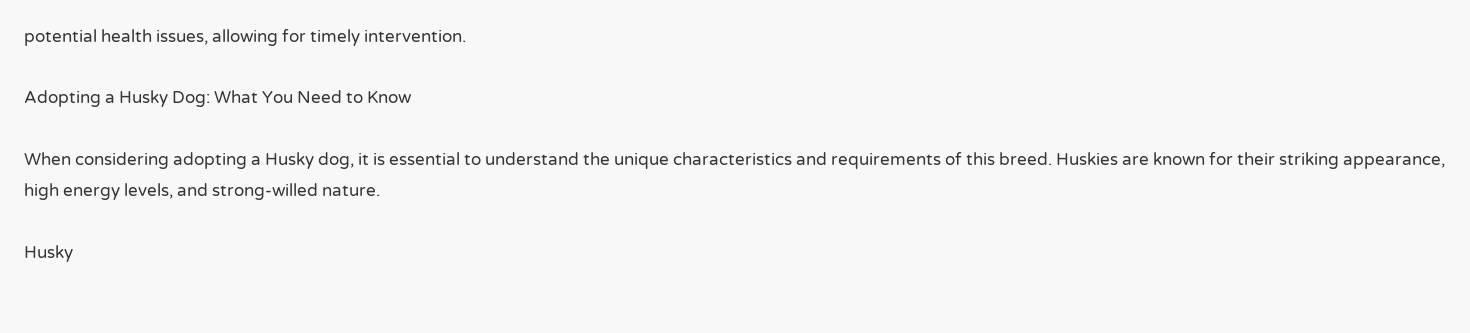potential health issues, allowing for timely intervention.

Adopting a Husky Dog: What You Need to Know

When considering adopting a Husky dog, it is essential to understand the unique characteristics and requirements of this breed. Huskies are known for their striking appearance, high energy levels, and strong-willed nature.

Husky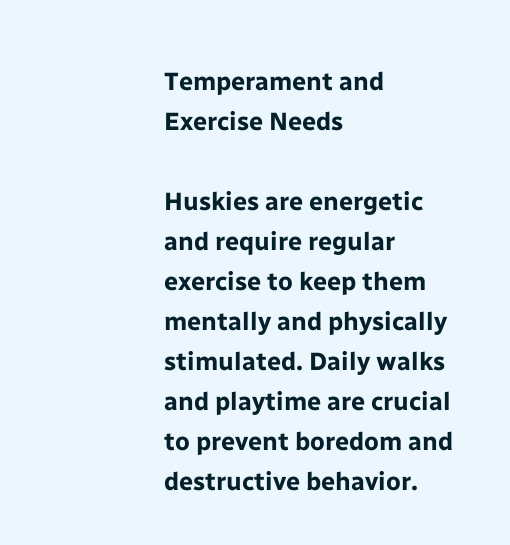Temperament and Exercise Needs

Huskies are energetic and require regular exercise to keep them mentally and physically stimulated. Daily walks and playtime are crucial to prevent boredom and destructive behavior.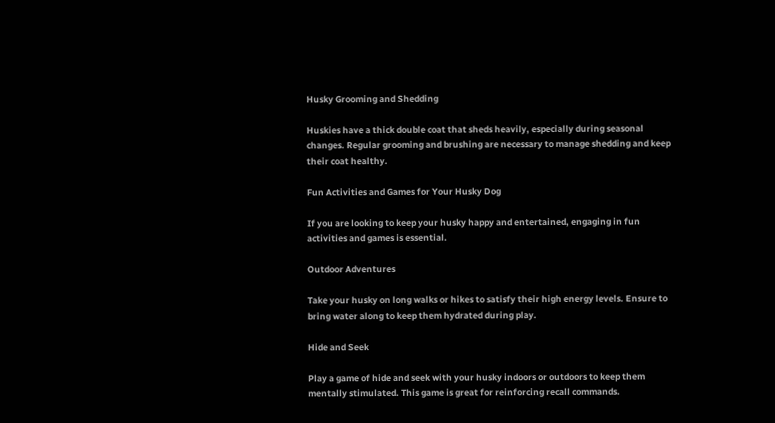Husky Grooming and Shedding

Huskies have a thick double coat that sheds heavily, especially during seasonal changes. Regular grooming and brushing are necessary to manage shedding and keep their coat healthy.

Fun Activities and Games for Your Husky Dog

If you are looking to keep your husky happy and entertained, engaging in fun activities and games is essential.

Outdoor Adventures

Take your husky on long walks or hikes to satisfy their high energy levels. Ensure to bring water along to keep them hydrated during play.

Hide and Seek

Play a game of hide and seek with your husky indoors or outdoors to keep them mentally stimulated. This game is great for reinforcing recall commands.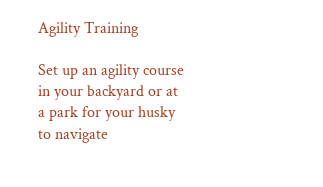Agility Training

Set up an agility course in your backyard or at a park for your husky to navigate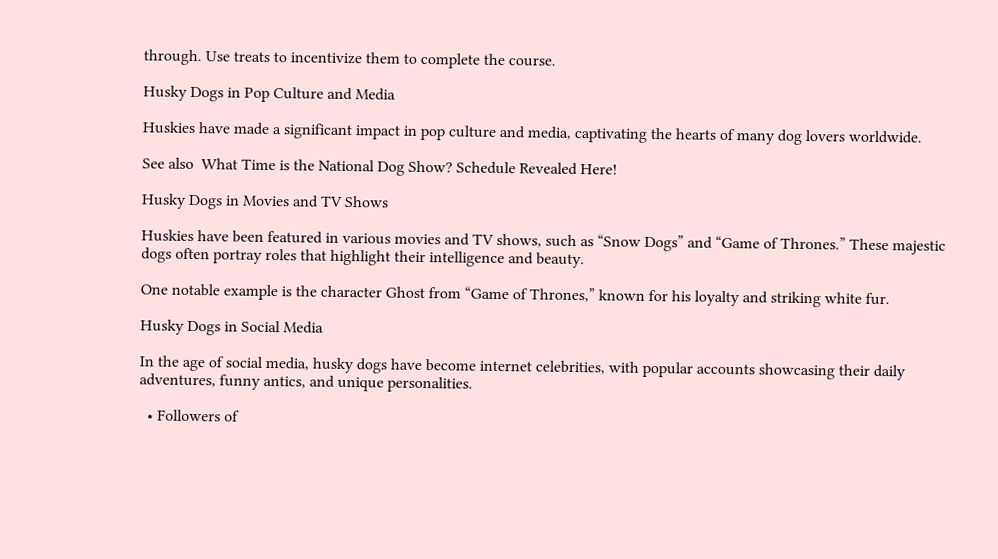through. Use treats to incentivize them to complete the course.

Husky Dogs in Pop Culture and Media

Huskies have made a significant impact in pop culture and media, captivating the hearts of many dog lovers worldwide.

See also  What Time is the National Dog Show? Schedule Revealed Here!

Husky Dogs in Movies and TV Shows

Huskies have been featured in various movies and TV shows, such as “Snow Dogs” and “Game of Thrones.” These majestic dogs often portray roles that highlight their intelligence and beauty.

One notable example is the character Ghost from “Game of Thrones,” known for his loyalty and striking white fur.

Husky Dogs in Social Media

In the age of social media, husky dogs have become internet celebrities, with popular accounts showcasing their daily adventures, funny antics, and unique personalities.

  • Followers of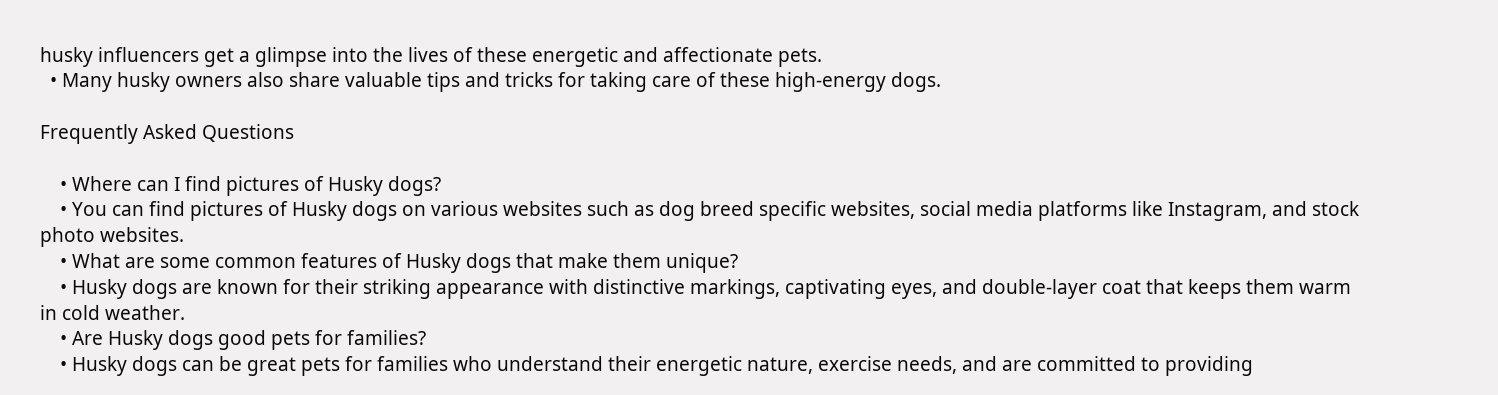husky influencers get a glimpse into the lives of these energetic and affectionate pets.
  • Many husky owners also share valuable tips and tricks for taking care of these high-energy dogs.

Frequently Asked Questions

    • Where can I find pictures of Husky dogs?
    • You can find pictures of Husky dogs on various websites such as dog breed specific websites, social media platforms like Instagram, and stock photo websites.
    • What are some common features of Husky dogs that make them unique?
    • Husky dogs are known for their striking appearance with distinctive markings, captivating eyes, and double-layer coat that keeps them warm in cold weather.
    • Are Husky dogs good pets for families?
    • Husky dogs can be great pets for families who understand their energetic nature, exercise needs, and are committed to providing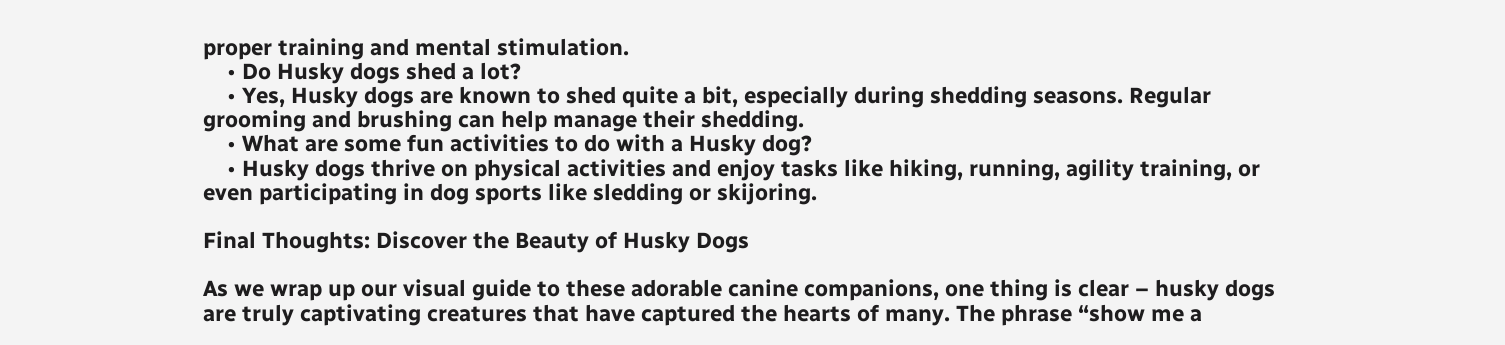proper training and mental stimulation.
    • Do Husky dogs shed a lot?
    • Yes, Husky dogs are known to shed quite a bit, especially during shedding seasons. Regular grooming and brushing can help manage their shedding.
    • What are some fun activities to do with a Husky dog?
    • Husky dogs thrive on physical activities and enjoy tasks like hiking, running, agility training, or even participating in dog sports like sledding or skijoring.

Final Thoughts: Discover the Beauty of Husky Dogs

As we wrap up our visual guide to these adorable canine companions, one thing is clear – husky dogs are truly captivating creatures that have captured the hearts of many. The phrase “show me a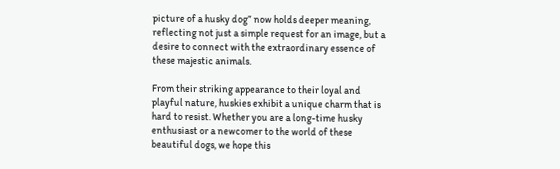picture of a husky dog” now holds deeper meaning, reflecting not just a simple request for an image, but a desire to connect with the extraordinary essence of these majestic animals.

From their striking appearance to their loyal and playful nature, huskies exhibit a unique charm that is hard to resist. Whether you are a long-time husky enthusiast or a newcomer to the world of these beautiful dogs, we hope this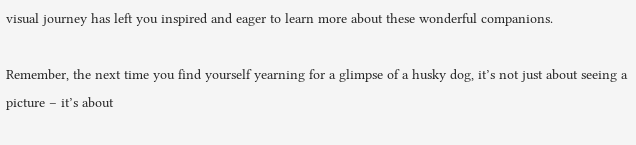visual journey has left you inspired and eager to learn more about these wonderful companions.

Remember, the next time you find yourself yearning for a glimpse of a husky dog, it’s not just about seeing a picture – it’s about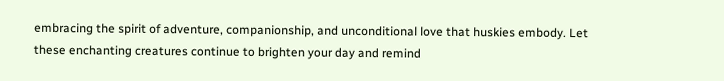embracing the spirit of adventure, companionship, and unconditional love that huskies embody. Let these enchanting creatures continue to brighten your day and remind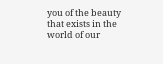you of the beauty that exists in the world of our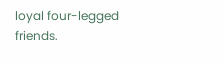loyal four-legged friends.